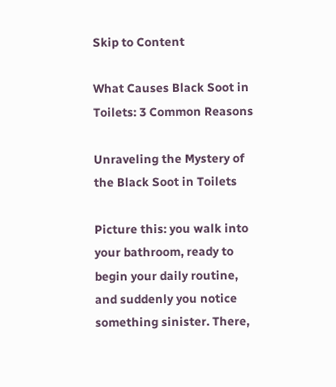Skip to Content

What Causes Black Soot in Toilets: 3 Common Reasons

Unraveling the Mystery of the Black Soot in Toilets

Picture this: you walk into your bathroom, ready to begin your daily routine, and suddenly you notice something sinister. There,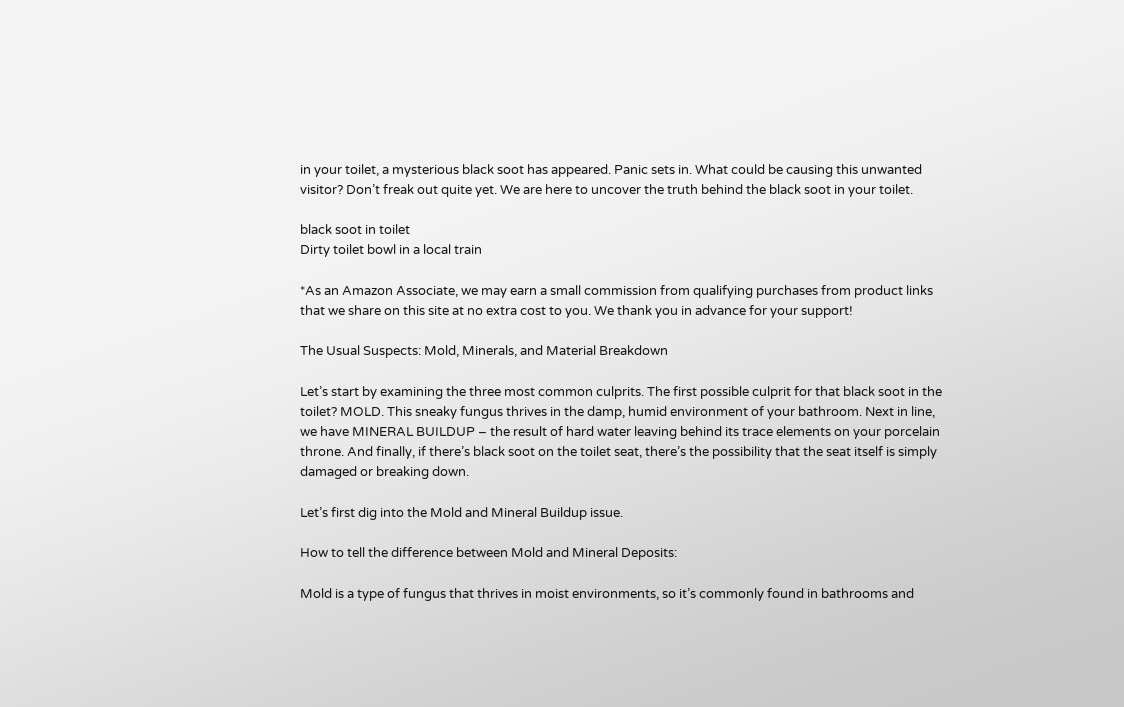in your toilet, a mysterious black soot has appeared. Panic sets in. What could be causing this unwanted visitor? Don’t freak out quite yet. We are here to uncover the truth behind the black soot in your toilet.

black soot in toilet
Dirty toilet bowl in a local train

*As an Amazon Associate, we may earn a small commission from qualifying purchases from product links that we share on this site at no extra cost to you. We thank you in advance for your support!

The Usual Suspects: Mold, Minerals, and Material Breakdown

Let’s start by examining the three most common culprits. The first possible culprit for that black soot in the toilet? MOLD. This sneaky fungus thrives in the damp, humid environment of your bathroom. Next in line, we have MINERAL BUILDUP – the result of hard water leaving behind its trace elements on your porcelain throne. And finally, if there’s black soot on the toilet seat, there’s the possibility that the seat itself is simply damaged or breaking down.

Let’s first dig into the Mold and Mineral Buildup issue.

How to tell the difference between Mold and Mineral Deposits:

Mold is a type of fungus that thrives in moist environments, so it’s commonly found in bathrooms and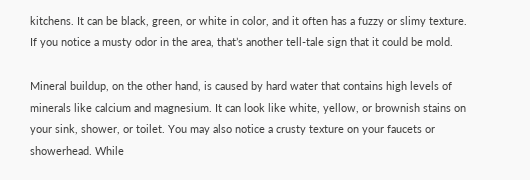kitchens. It can be black, green, or white in color, and it often has a fuzzy or slimy texture. If you notice a musty odor in the area, that’s another tell-tale sign that it could be mold.

Mineral buildup, on the other hand, is caused by hard water that contains high levels of minerals like calcium and magnesium. It can look like white, yellow, or brownish stains on your sink, shower, or toilet. You may also notice a crusty texture on your faucets or showerhead. While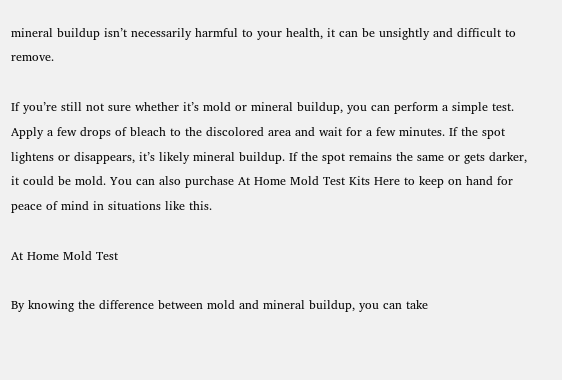mineral buildup isn’t necessarily harmful to your health, it can be unsightly and difficult to remove.

If you’re still not sure whether it’s mold or mineral buildup, you can perform a simple test. Apply a few drops of bleach to the discolored area and wait for a few minutes. If the spot lightens or disappears, it’s likely mineral buildup. If the spot remains the same or gets darker, it could be mold. You can also purchase At Home Mold Test Kits Here to keep on hand for peace of mind in situations like this.

At Home Mold Test

By knowing the difference between mold and mineral buildup, you can take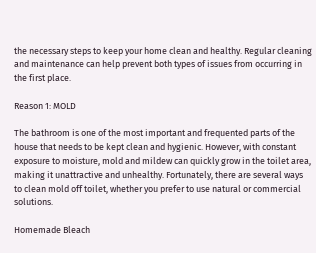the necessary steps to keep your home clean and healthy. Regular cleaning and maintenance can help prevent both types of issues from occurring in the first place.

Reason 1: MOLD

The bathroom is one of the most important and frequented parts of the house that needs to be kept clean and hygienic. However, with constant exposure to moisture, mold and mildew can quickly grow in the toilet area, making it unattractive and unhealthy. Fortunately, there are several ways to clean mold off toilet, whether you prefer to use natural or commercial solutions.

Homemade Bleach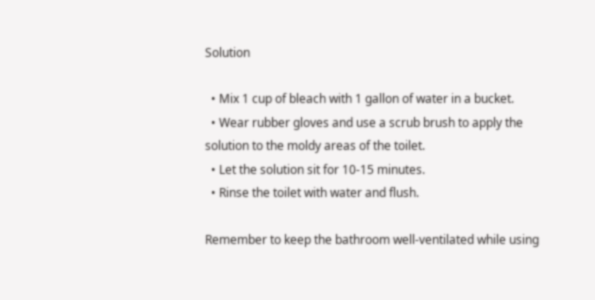Solution

  • Mix 1 cup of bleach with 1 gallon of water in a bucket.
  • Wear rubber gloves and use a scrub brush to apply the solution to the moldy areas of the toilet.
  • Let the solution sit for 10-15 minutes.
  • Rinse the toilet with water and flush.

Remember to keep the bathroom well-ventilated while using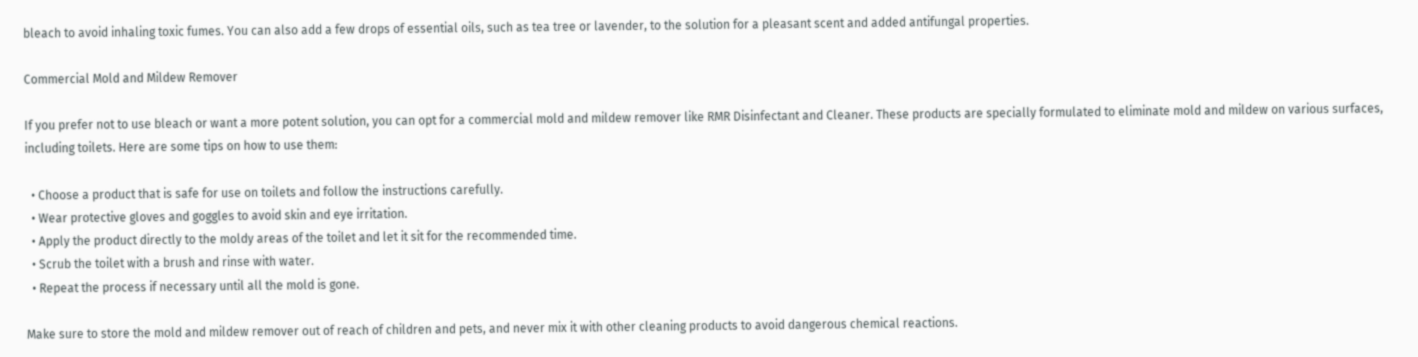bleach to avoid inhaling toxic fumes. You can also add a few drops of essential oils, such as tea tree or lavender, to the solution for a pleasant scent and added antifungal properties.

Commercial Mold and Mildew Remover

If you prefer not to use bleach or want a more potent solution, you can opt for a commercial mold and mildew remover like RMR Disinfectant and Cleaner. These products are specially formulated to eliminate mold and mildew on various surfaces, including toilets. Here are some tips on how to use them:

  • Choose a product that is safe for use on toilets and follow the instructions carefully.
  • Wear protective gloves and goggles to avoid skin and eye irritation.
  • Apply the product directly to the moldy areas of the toilet and let it sit for the recommended time.
  • Scrub the toilet with a brush and rinse with water.
  • Repeat the process if necessary until all the mold is gone.

Make sure to store the mold and mildew remover out of reach of children and pets, and never mix it with other cleaning products to avoid dangerous chemical reactions.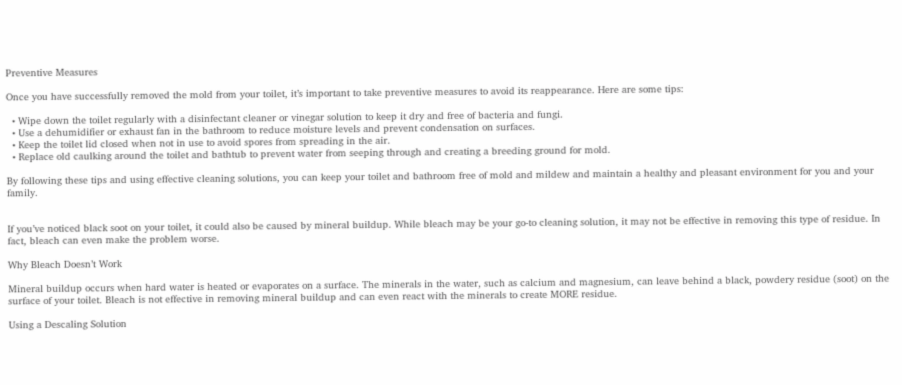Preventive Measures

Once you have successfully removed the mold from your toilet, it’s important to take preventive measures to avoid its reappearance. Here are some tips:

  • Wipe down the toilet regularly with a disinfectant cleaner or vinegar solution to keep it dry and free of bacteria and fungi.
  • Use a dehumidifier or exhaust fan in the bathroom to reduce moisture levels and prevent condensation on surfaces.
  • Keep the toilet lid closed when not in use to avoid spores from spreading in the air.
  • Replace old caulking around the toilet and bathtub to prevent water from seeping through and creating a breeding ground for mold.

By following these tips and using effective cleaning solutions, you can keep your toilet and bathroom free of mold and mildew and maintain a healthy and pleasant environment for you and your family.


If you’ve noticed black soot on your toilet, it could also be caused by mineral buildup. While bleach may be your go-to cleaning solution, it may not be effective in removing this type of residue. In fact, bleach can even make the problem worse.

Why Bleach Doesn’t Work

Mineral buildup occurs when hard water is heated or evaporates on a surface. The minerals in the water, such as calcium and magnesium, can leave behind a black, powdery residue (soot) on the surface of your toilet. Bleach is not effective in removing mineral buildup and can even react with the minerals to create MORE residue.

Using a Descaling Solution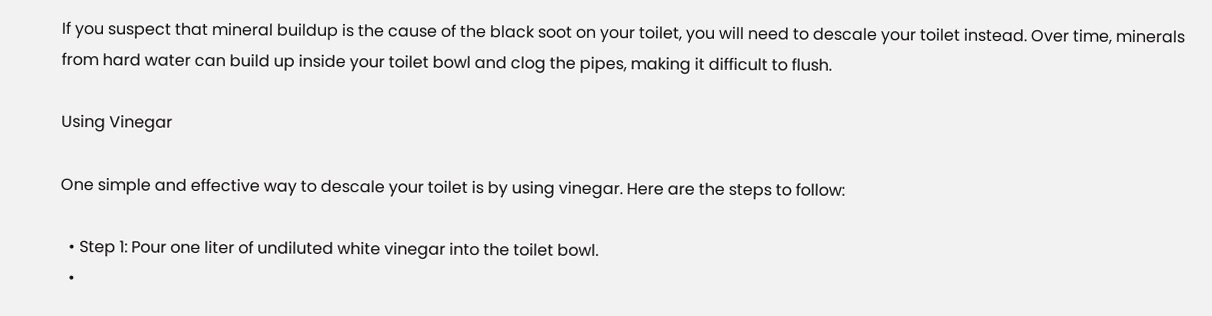If you suspect that mineral buildup is the cause of the black soot on your toilet, you will need to descale your toilet instead. Over time, minerals from hard water can build up inside your toilet bowl and clog the pipes, making it difficult to flush.

Using Vinegar

One simple and effective way to descale your toilet is by using vinegar. Here are the steps to follow:

  • Step 1: Pour one liter of undiluted white vinegar into the toilet bowl.
  •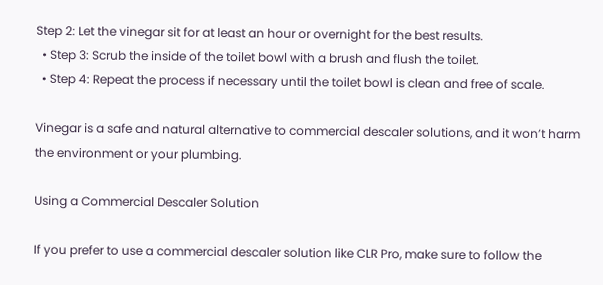Step 2: Let the vinegar sit for at least an hour or overnight for the best results.
  • Step 3: Scrub the inside of the toilet bowl with a brush and flush the toilet.
  • Step 4: Repeat the process if necessary until the toilet bowl is clean and free of scale.

Vinegar is a safe and natural alternative to commercial descaler solutions, and it won’t harm the environment or your plumbing.

Using a Commercial Descaler Solution

If you prefer to use a commercial descaler solution like CLR Pro, make sure to follow the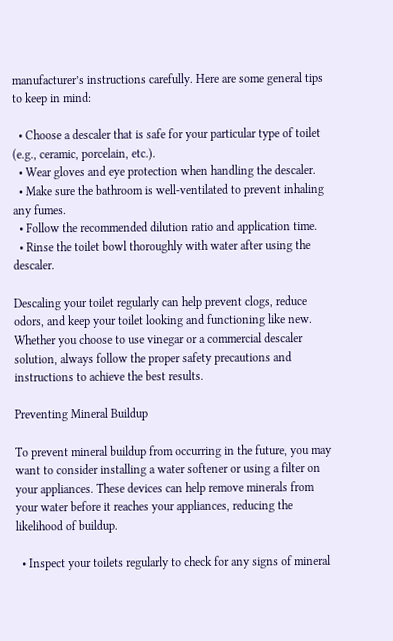manufacturer’s instructions carefully. Here are some general tips to keep in mind:

  • Choose a descaler that is safe for your particular type of toilet (e.g., ceramic, porcelain, etc.).
  • Wear gloves and eye protection when handling the descaler.
  • Make sure the bathroom is well-ventilated to prevent inhaling any fumes.
  • Follow the recommended dilution ratio and application time.
  • Rinse the toilet bowl thoroughly with water after using the descaler.

Descaling your toilet regularly can help prevent clogs, reduce odors, and keep your toilet looking and functioning like new. Whether you choose to use vinegar or a commercial descaler solution, always follow the proper safety precautions and instructions to achieve the best results.

Preventing Mineral Buildup

To prevent mineral buildup from occurring in the future, you may want to consider installing a water softener or using a filter on your appliances. These devices can help remove minerals from your water before it reaches your appliances, reducing the likelihood of buildup.

  • Inspect your toilets regularly to check for any signs of mineral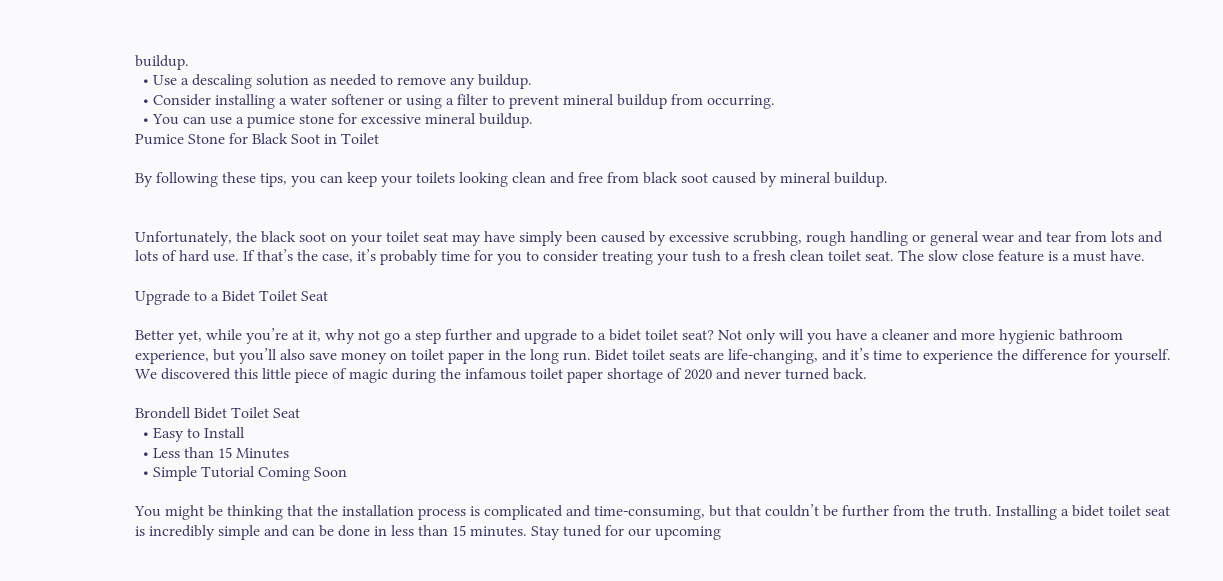buildup.
  • Use a descaling solution as needed to remove any buildup.
  • Consider installing a water softener or using a filter to prevent mineral buildup from occurring.
  • You can use a pumice stone for excessive mineral buildup.
Pumice Stone for Black Soot in Toilet

By following these tips, you can keep your toilets looking clean and free from black soot caused by mineral buildup.


Unfortunately, the black soot on your toilet seat may have simply been caused by excessive scrubbing, rough handling or general wear and tear from lots and lots of hard use. If that’s the case, it’s probably time for you to consider treating your tush to a fresh clean toilet seat. The slow close feature is a must have.

Upgrade to a Bidet Toilet Seat

Better yet, while you’re at it, why not go a step further and upgrade to a bidet toilet seat? Not only will you have a cleaner and more hygienic bathroom experience, but you’ll also save money on toilet paper in the long run. Bidet toilet seats are life-changing, and it’s time to experience the difference for yourself. We discovered this little piece of magic during the infamous toilet paper shortage of 2020 and never turned back.

Brondell Bidet Toilet Seat
  • Easy to Install
  • Less than 15 Minutes
  • Simple Tutorial Coming Soon

You might be thinking that the installation process is complicated and time-consuming, but that couldn’t be further from the truth. Installing a bidet toilet seat is incredibly simple and can be done in less than 15 minutes. Stay tuned for our upcoming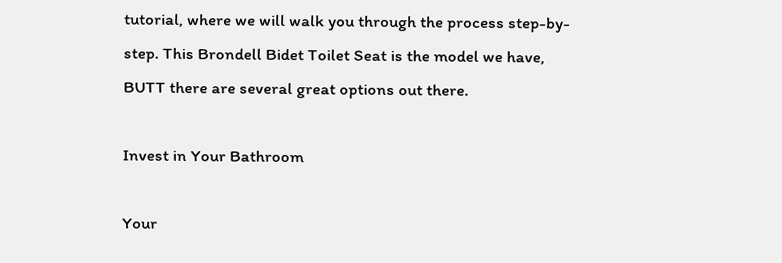tutorial, where we will walk you through the process step-by-step. This Brondell Bidet Toilet Seat is the model we have, BUTT there are several great options out there.

Invest in Your Bathroom

Your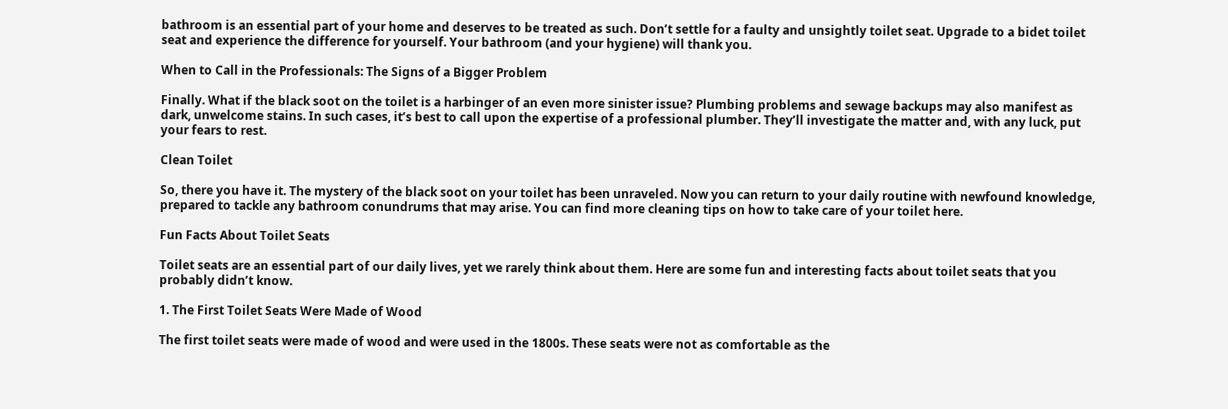bathroom is an essential part of your home and deserves to be treated as such. Don’t settle for a faulty and unsightly toilet seat. Upgrade to a bidet toilet seat and experience the difference for yourself. Your bathroom (and your hygiene) will thank you.

When to Call in the Professionals: The Signs of a Bigger Problem

Finally. What if the black soot on the toilet is a harbinger of an even more sinister issue? Plumbing problems and sewage backups may also manifest as dark, unwelcome stains. In such cases, it’s best to call upon the expertise of a professional plumber. They’ll investigate the matter and, with any luck, put your fears to rest.

Clean Toilet

So, there you have it. The mystery of the black soot on your toilet has been unraveled. Now you can return to your daily routine with newfound knowledge, prepared to tackle any bathroom conundrums that may arise. You can find more cleaning tips on how to take care of your toilet here.

Fun Facts About Toilet Seats

Toilet seats are an essential part of our daily lives, yet we rarely think about them. Here are some fun and interesting facts about toilet seats that you probably didn’t know.

1. The First Toilet Seats Were Made of Wood

The first toilet seats were made of wood and were used in the 1800s. These seats were not as comfortable as the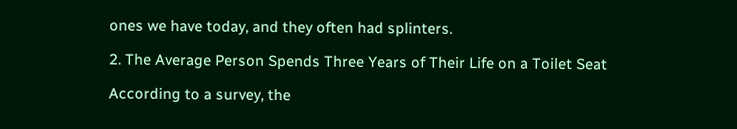ones we have today, and they often had splinters.

2. The Average Person Spends Three Years of Their Life on a Toilet Seat

According to a survey, the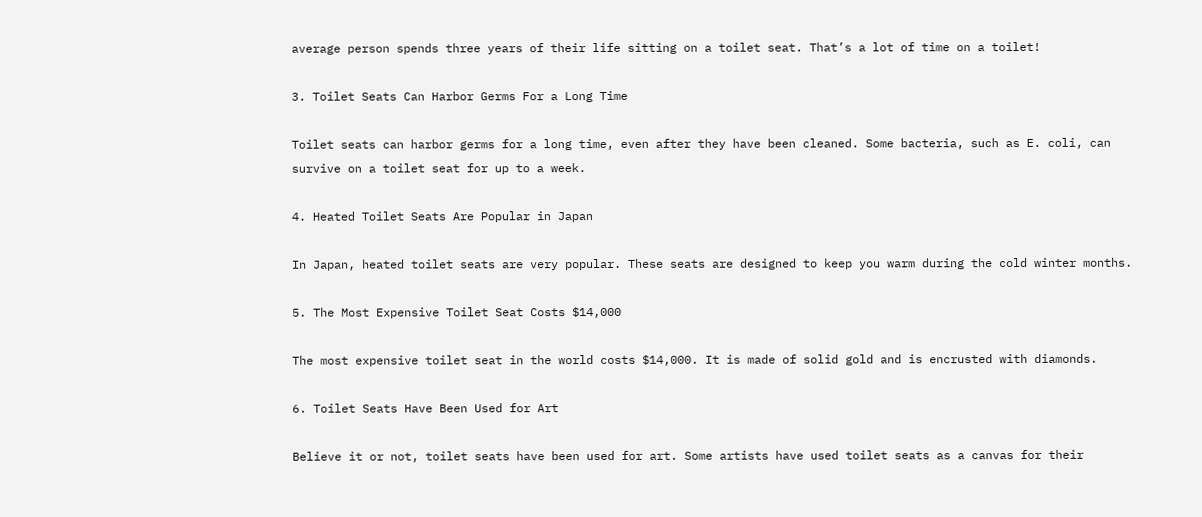average person spends three years of their life sitting on a toilet seat. That’s a lot of time on a toilet!

3. Toilet Seats Can Harbor Germs For a Long Time

Toilet seats can harbor germs for a long time, even after they have been cleaned. Some bacteria, such as E. coli, can survive on a toilet seat for up to a week.

4. Heated Toilet Seats Are Popular in Japan

In Japan, heated toilet seats are very popular. These seats are designed to keep you warm during the cold winter months.

5. The Most Expensive Toilet Seat Costs $14,000

The most expensive toilet seat in the world costs $14,000. It is made of solid gold and is encrusted with diamonds.

6. Toilet Seats Have Been Used for Art

Believe it or not, toilet seats have been used for art. Some artists have used toilet seats as a canvas for their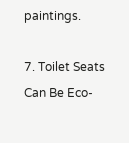paintings.

7. Toilet Seats Can Be Eco-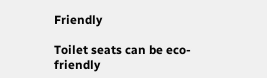Friendly

Toilet seats can be eco-friendly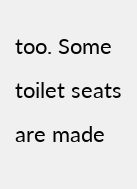too. Some toilet seats are made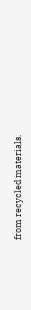from recycled materials.